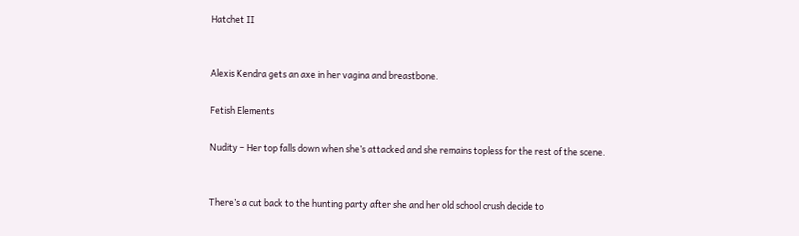Hatchet II


Alexis Kendra gets an axe in her vagina and breastbone.

Fetish Elements

Nudity – Her top falls down when she’s attacked and she remains topless for the rest of the scene.


There’s a cut back to the hunting party after she and her old school crush decide to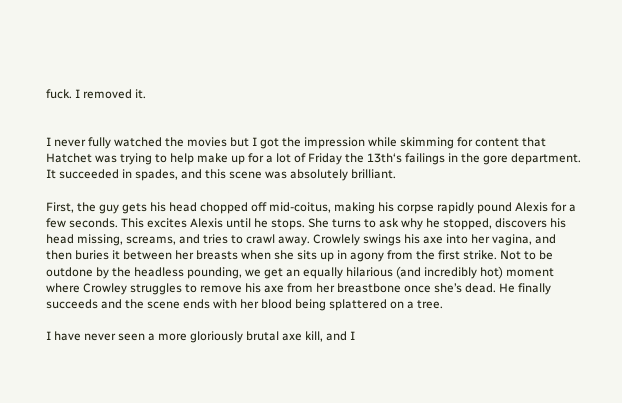fuck. I removed it.


I never fully watched the movies but I got the impression while skimming for content that Hatchet was trying to help make up for a lot of Friday the 13th‘s failings in the gore department. It succeeded in spades, and this scene was absolutely brilliant.

First, the guy gets his head chopped off mid-coitus, making his corpse rapidly pound Alexis for a few seconds. This excites Alexis until he stops. She turns to ask why he stopped, discovers his head missing, screams, and tries to crawl away. Crowlely swings his axe into her vagina, and then buries it between her breasts when she sits up in agony from the first strike. Not to be outdone by the headless pounding, we get an equally hilarious (and incredibly hot) moment where Crowley struggles to remove his axe from her breastbone once she’s dead. He finally succeeds and the scene ends with her blood being splattered on a tree.

I have never seen a more gloriously brutal axe kill, and I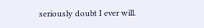seriously doubt I ever will.